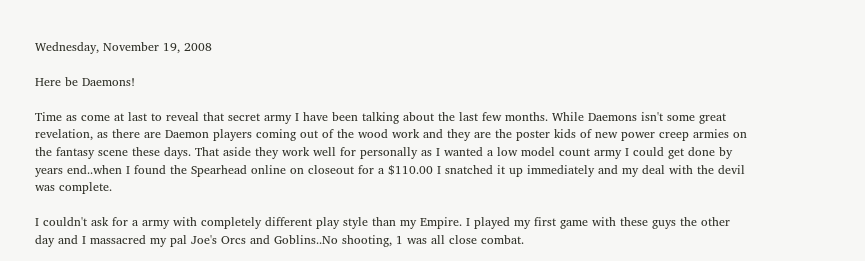Wednesday, November 19, 2008

Here be Daemons!

Time as come at last to reveal that secret army I have been talking about the last few months. While Daemons isn't some great revelation, as there are Daemon players coming out of the wood work and they are the poster kids of new power creep armies on the fantasy scene these days. That aside they work well for personally as I wanted a low model count army I could get done by years end..when I found the Spearhead online on closeout for a $110.00 I snatched it up immediately and my deal with the devil was complete.

I couldn't ask for a army with completely different play style than my Empire. I played my first game with these guys the other day and I massacred my pal Joe's Orcs and Goblins..No shooting, 1 was all close combat.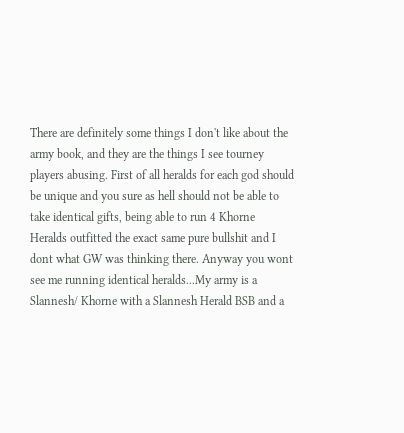There are definitely some things I don't like about the army book, and they are the things I see tourney players abusing. First of all heralds for each god should be unique and you sure as hell should not be able to take identical gifts, being able to run 4 Khorne Heralds outfitted the exact same pure bullshit and I dont what GW was thinking there. Anyway you wont see me running identical heralds...My army is a Slannesh/ Khorne with a Slannesh Herald BSB and a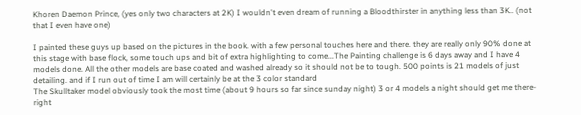Khoren Daemon Prince, (yes only two characters at 2K) I wouldn't even dream of running a Bloodthirster in anything less than 3K.. (not that I even have one)

I painted these guys up based on the pictures in the book. with a few personal touches here and there. they are really only 90% done at this stage with base flock, some touch ups and bit of extra highlighting to come...The Painting challenge is 6 days away and I have 4 models done. All the other models are base coated and washed already so it should not be to tough. 500 points is 21 models of just detailing. and if I run out of time I am will certainly be at the 3 color standard
The Skulltaker model obviously took the most time (about 9 hours so far since sunday night) 3 or 4 models a night should get me there- right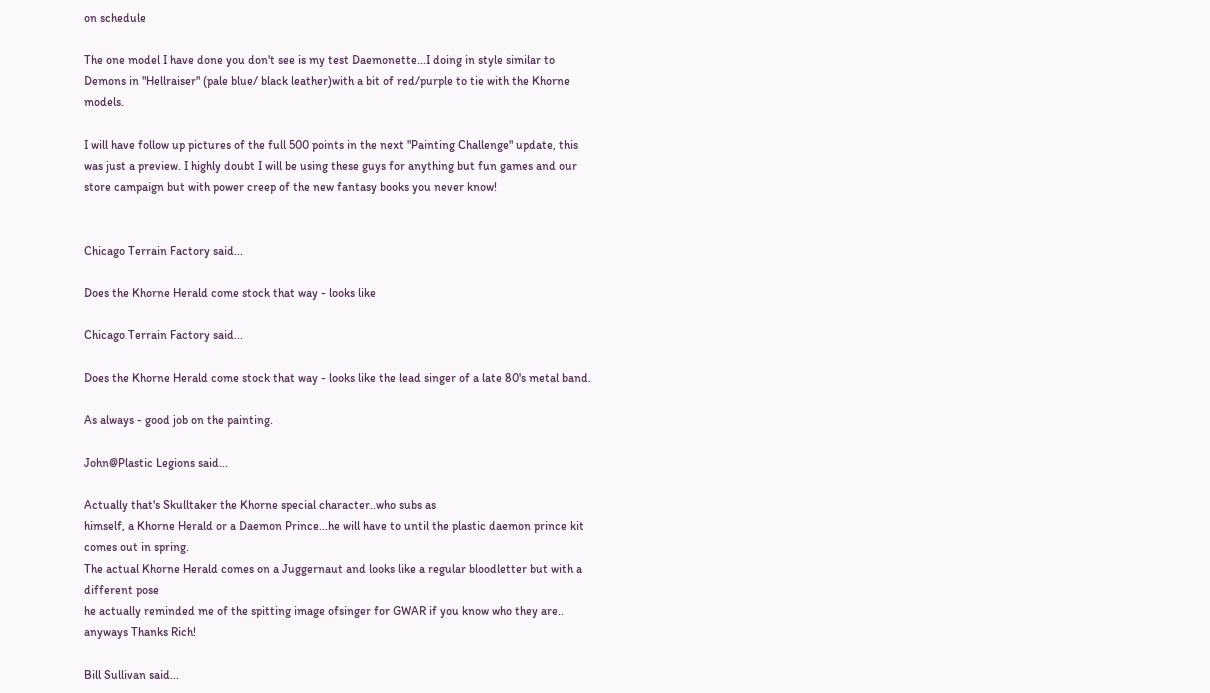on schedule

The one model I have done you don't see is my test Daemonette...I doing in style similar to Demons in "Hellraiser" (pale blue/ black leather)with a bit of red/purple to tie with the Khorne models.

I will have follow up pictures of the full 500 points in the next "Painting Challenge" update, this was just a preview. I highly doubt I will be using these guys for anything but fun games and our store campaign but with power creep of the new fantasy books you never know!


Chicago Terrain Factory said...

Does the Khorne Herald come stock that way - looks like

Chicago Terrain Factory said...

Does the Khorne Herald come stock that way - looks like the lead singer of a late 80's metal band.

As always - good job on the painting.

John@Plastic Legions said...

Actually that's Skulltaker the Khorne special character..who subs as
himself, a Khorne Herald or a Daemon Prince...he will have to until the plastic daemon prince kit comes out in spring.
The actual Khorne Herald comes on a Juggernaut and looks like a regular bloodletter but with a different pose
he actually reminded me of the spitting image ofsinger for GWAR if you know who they are..
anyways Thanks Rich!

Bill Sullivan said...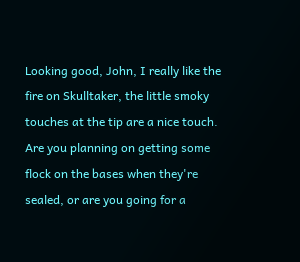Looking good, John, I really like the fire on Skulltaker, the little smoky touches at the tip are a nice touch. Are you planning on getting some flock on the bases when they're sealed, or are you going for a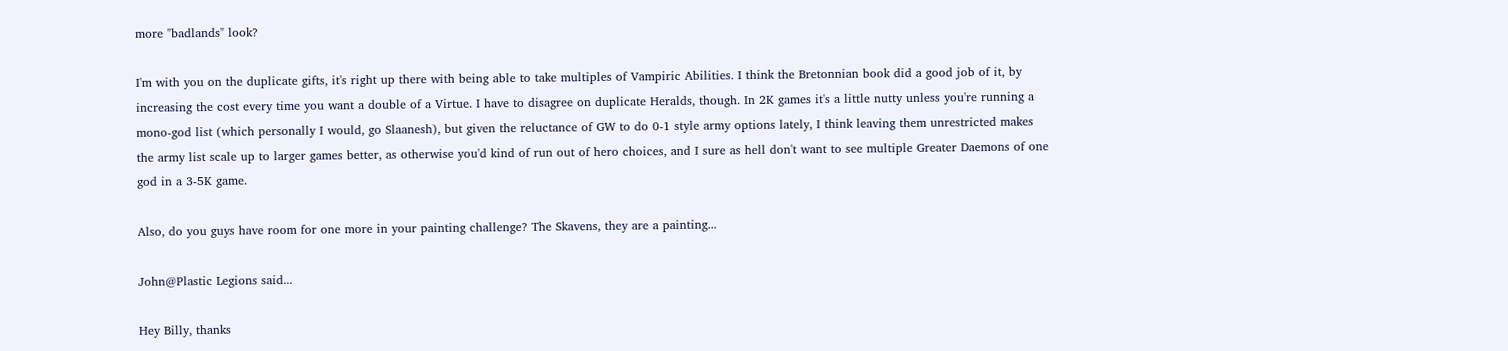more "badlands" look?

I'm with you on the duplicate gifts, it's right up there with being able to take multiples of Vampiric Abilities. I think the Bretonnian book did a good job of it, by increasing the cost every time you want a double of a Virtue. I have to disagree on duplicate Heralds, though. In 2K games it's a little nutty unless you're running a mono-god list (which personally I would, go Slaanesh), but given the reluctance of GW to do 0-1 style army options lately, I think leaving them unrestricted makes the army list scale up to larger games better, as otherwise you'd kind of run out of hero choices, and I sure as hell don't want to see multiple Greater Daemons of one god in a 3-5K game.

Also, do you guys have room for one more in your painting challenge? The Skavens, they are a painting...

John@Plastic Legions said...

Hey Billy, thanks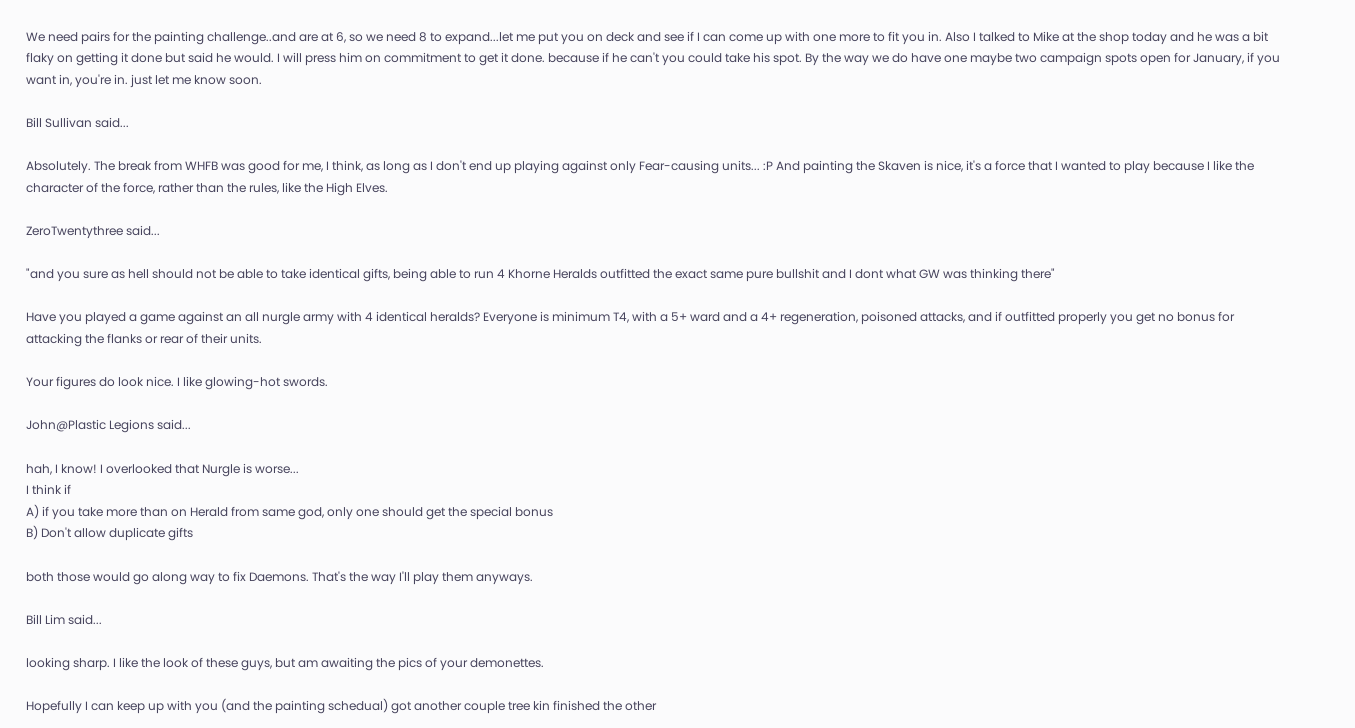We need pairs for the painting challenge..and are at 6, so we need 8 to expand...let me put you on deck and see if I can come up with one more to fit you in. Also I talked to Mike at the shop today and he was a bit flaky on getting it done but said he would. I will press him on commitment to get it done. because if he can't you could take his spot. By the way we do have one maybe two campaign spots open for January, if you want in, you're in. just let me know soon.

Bill Sullivan said...

Absolutely. The break from WHFB was good for me, I think, as long as I don't end up playing against only Fear-causing units... :P And painting the Skaven is nice, it's a force that I wanted to play because I like the character of the force, rather than the rules, like the High Elves.

ZeroTwentythree said...

"and you sure as hell should not be able to take identical gifts, being able to run 4 Khorne Heralds outfitted the exact same pure bullshit and I dont what GW was thinking there"

Have you played a game against an all nurgle army with 4 identical heralds? Everyone is minimum T4, with a 5+ ward and a 4+ regeneration, poisoned attacks, and if outfitted properly you get no bonus for attacking the flanks or rear of their units.

Your figures do look nice. I like glowing-hot swords.

John@Plastic Legions said...

hah, I know! I overlooked that Nurgle is worse...
I think if
A) if you take more than on Herald from same god, only one should get the special bonus
B) Don't allow duplicate gifts

both those would go along way to fix Daemons. That's the way I'll play them anyways.

Bill Lim said...

looking sharp. I like the look of these guys, but am awaiting the pics of your demonettes.

Hopefully I can keep up with you (and the painting schedual) got another couple tree kin finished the other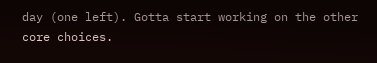day (one left). Gotta start working on the other core choices.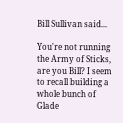Bill Sullivan said...

You're not running the Army of Sticks, are you Bill? I seem to recall building a whole bunch of Glade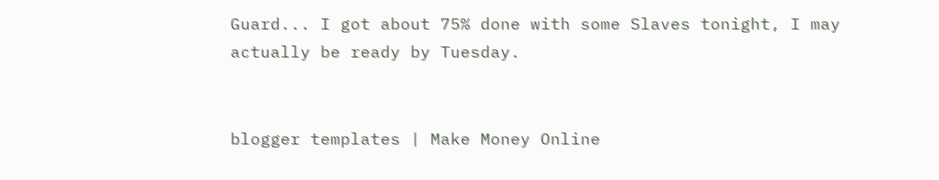Guard... I got about 75% done with some Slaves tonight, I may actually be ready by Tuesday.


blogger templates | Make Money Online